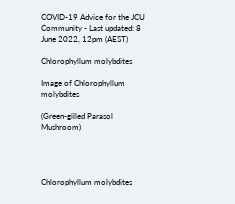COVID-19 Advice for the JCU Community - Last updated: 8 June 2022, 12pm (AEST)

Chlorophyllum molybdites

Image of Chlorophyllum molybdites

(Green-gilled Parasol Mushroom)




Chlorophyllum molybdites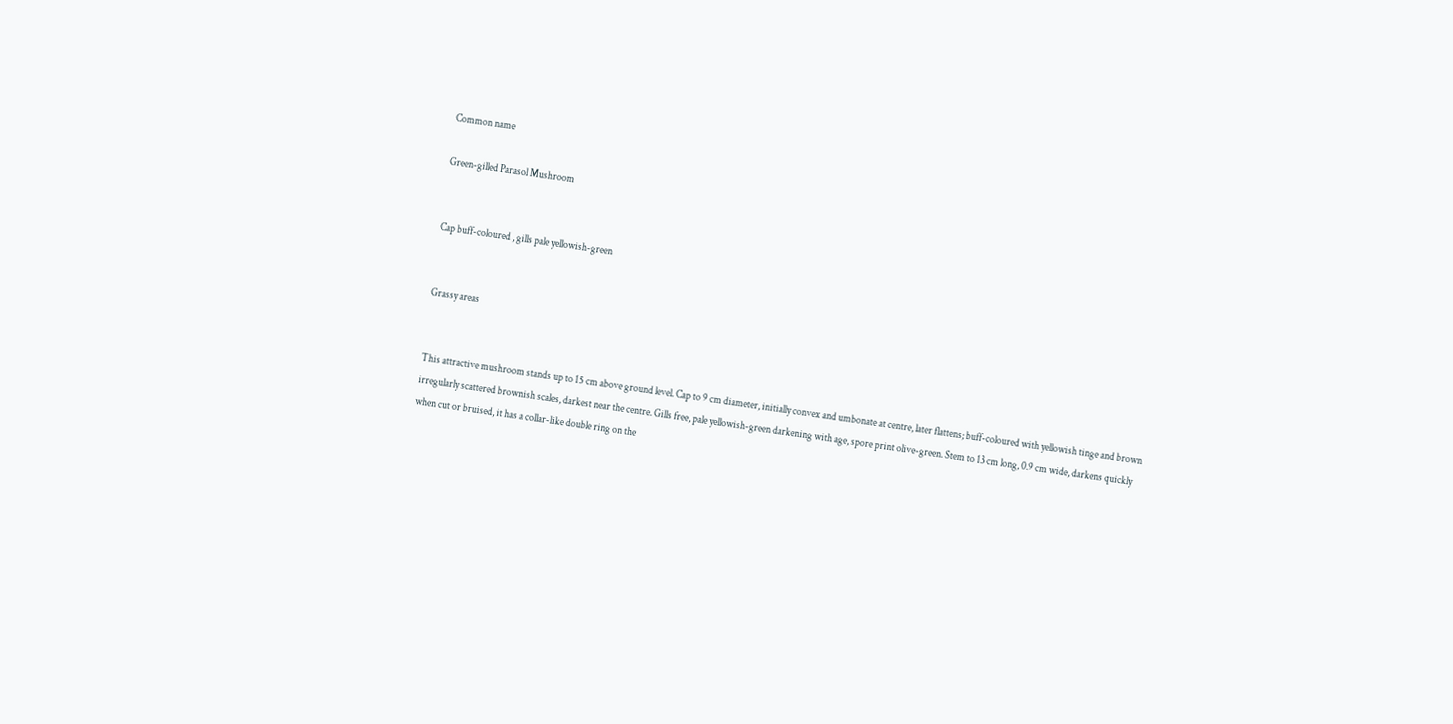Common name

Green-gilled Parasol Mushroom


Cap buff-coloured , gills pale yellowish-green


Grassy areas


This attractive mushroom stands up to 15 cm above ground level. Cap to 9 cm diameter, initially convex and umbonate at centre, later flattens; buff-coloured with yellowish tinge and brown irregularly scattered brownish scales, darkest near the centre. Gills free, pale yellowish-green darkening with age, spore print olive-green. Stem to 13 cm long, 0.9 cm wide, darkens quickly when cut or bruised, it has a collar-like double ring on the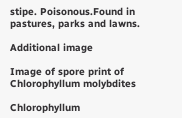stipe. Poisonous.Found in pastures, parks and lawns.

Additional image

Image of spore print of Chlorophyllum molybdites

Chlorophyllum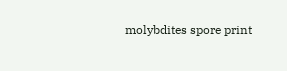molybdites spore print